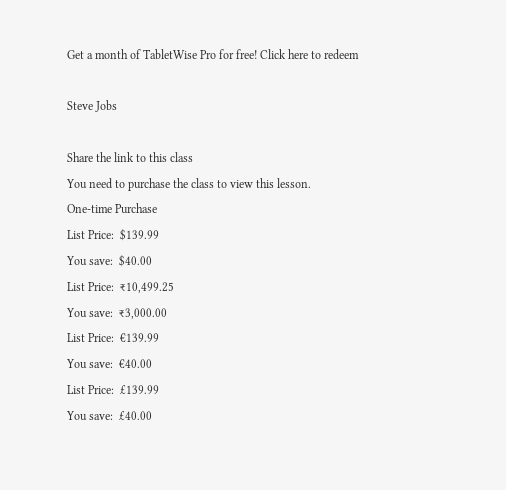Get a month of TabletWise Pro for free! Click here to redeem

Steve Jobs

Share the link to this class
You need to purchase the class to view this lesson.
One-time Purchase
List Price:  $139.99
You save:  $40.00
List Price:  ₹10,499.25
You save:  ₹3,000.00
List Price:  €139.99
You save:  €40.00
List Price:  £139.99
You save:  £40.00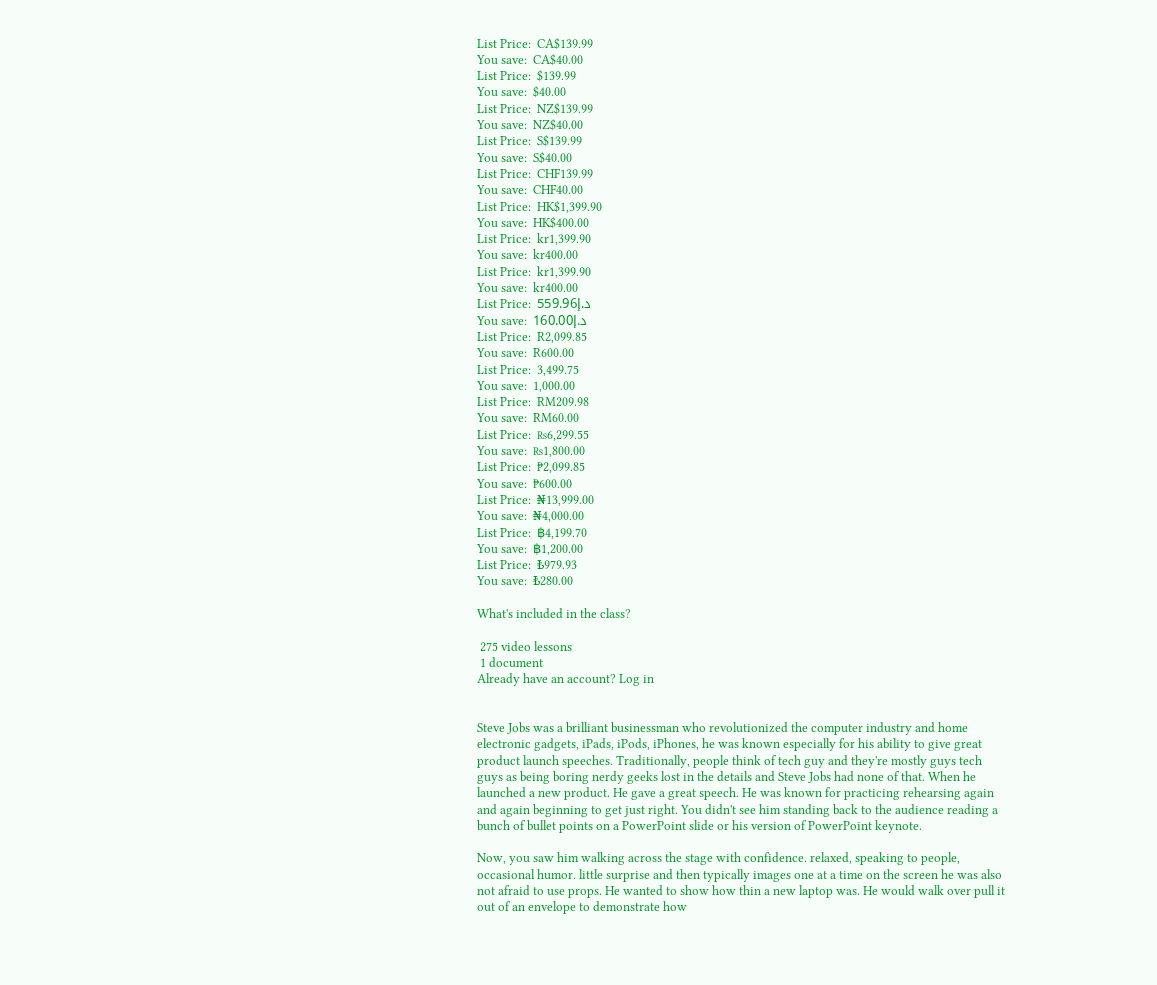List Price:  CA$139.99
You save:  CA$40.00
List Price:  $139.99
You save:  $40.00
List Price:  NZ$139.99
You save:  NZ$40.00
List Price:  S$139.99
You save:  S$40.00
List Price:  CHF139.99
You save:  CHF40.00
List Price:  HK$1,399.90
You save:  HK$400.00
List Price:  kr1,399.90
You save:  kr400.00
List Price:  kr1,399.90
You save:  kr400.00
List Price:  د.إ559.96
You save:  د.إ160.00
List Price:  R2,099.85
You save:  R600.00
List Price:  3,499.75
You save:  1,000.00
List Price:  RM209.98
You save:  RM60.00
List Price:  ₨6,299.55
You save:  ₨1,800.00
List Price:  ₱2,099.85
You save:  ₱600.00
List Price:  ₦13,999.00
You save:  ₦4,000.00
List Price:  ฿4,199.70
You save:  ฿1,200.00
List Price:  ₺979.93
You save:  ₺280.00

What's included in the class?

 275 video lessons
 1 document
Already have an account? Log in


Steve Jobs was a brilliant businessman who revolutionized the computer industry and home electronic gadgets, iPads, iPods, iPhones, he was known especially for his ability to give great product launch speeches. Traditionally, people think of tech guy and they're mostly guys tech guys as being boring nerdy geeks lost in the details and Steve Jobs had none of that. When he launched a new product. He gave a great speech. He was known for practicing rehearsing again and again beginning to get just right. You didn't see him standing back to the audience reading a bunch of bullet points on a PowerPoint slide or his version of PowerPoint keynote.

Now, you saw him walking across the stage with confidence. relaxed, speaking to people, occasional humor. little surprise and then typically images one at a time on the screen he was also not afraid to use props. He wanted to show how thin a new laptop was. He would walk over pull it out of an envelope to demonstrate how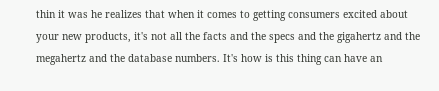thin it was he realizes that when it comes to getting consumers excited about your new products, it's not all the facts and the specs and the gigahertz and the megahertz and the database numbers. It's how is this thing can have an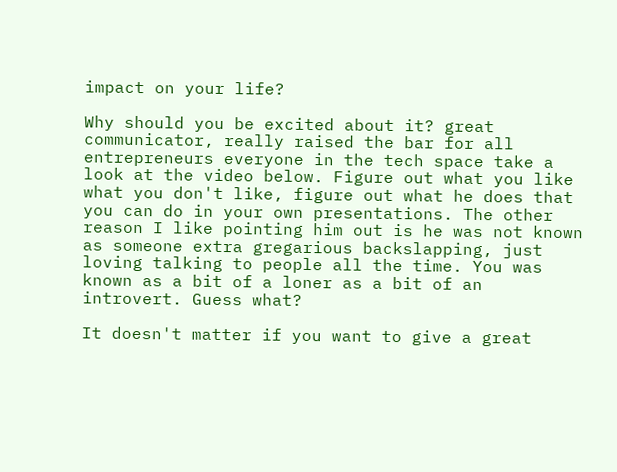impact on your life?

Why should you be excited about it? great communicator, really raised the bar for all entrepreneurs everyone in the tech space take a look at the video below. Figure out what you like what you don't like, figure out what he does that you can do in your own presentations. The other reason I like pointing him out is he was not known as someone extra gregarious backslapping, just loving talking to people all the time. You was known as a bit of a loner as a bit of an introvert. Guess what?

It doesn't matter if you want to give a great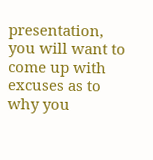presentation, you will want to come up with excuses as to why you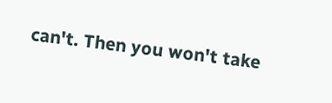can't. Then you won't take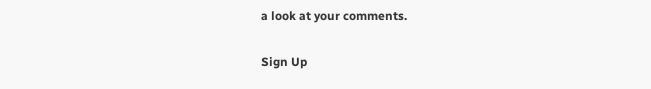a look at your comments.

Sign Up